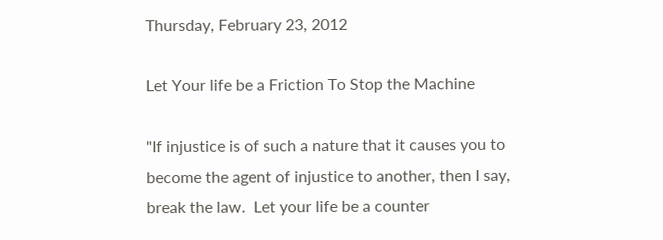Thursday, February 23, 2012

Let Your life be a Friction To Stop the Machine

"If injustice is of such a nature that it causes you to become the agent of injustice to another, then I say, break the law.  Let your life be a counter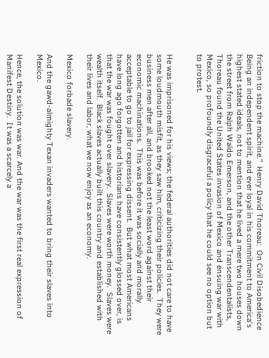friction to stop the machine."  Henry David Thoreau:  On Civil Disobedience
Being an independent spirit, and ever loyal in his commitment to America's highest stated ideals, not to mention that he lived a mere two houses down the street from Ralph Waldo Emerson, and the other Transcendentalists, Thoreau found the United States invasion of Mexico and ensuing war with Mexico, so profoundly disgraceful a policy that he could see no option but to protest.


He was imprisoned for his views; the federal authorities did not care to have some loudmouth misfit, as they saw him, criticizing their policies.  They were business men after all, and brooked not the least word against their economic machinations.  This was before it was socially and morally acceptable to go to jail for expressing dissent.  But what most Americans have long ago forgotten and historians have consistently glossed over, is that the war was fought over slavery.  Slaves were worth money.  Slaves were wealth itself.  Black slaves actually built this country and established with their lives and labor, what we now enjoy as an economy.

Mexico forbade slavery.

And the gawd-almighty Texan invaders wanted to bring their slaves into Mexico.

Hence, the solution was war. And the war was the first real expression of Manifest Destiny.  It was a scarcely a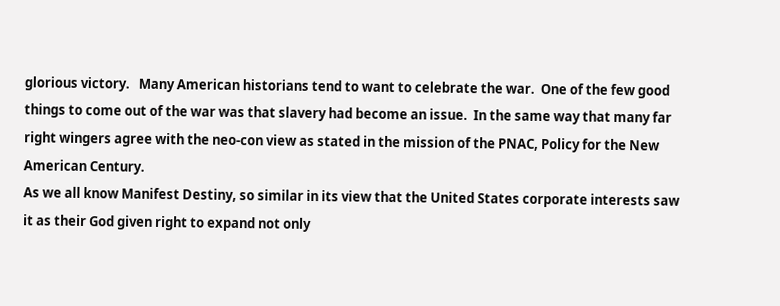glorious victory.   Many American historians tend to want to celebrate the war.  One of the few good things to come out of the war was that slavery had become an issue.  In the same way that many far right wingers agree with the neo-con view as stated in the mission of the PNAC, Policy for the New American Century.
As we all know Manifest Destiny, so similar in its view that the United States corporate interests saw it as their God given right to expand not only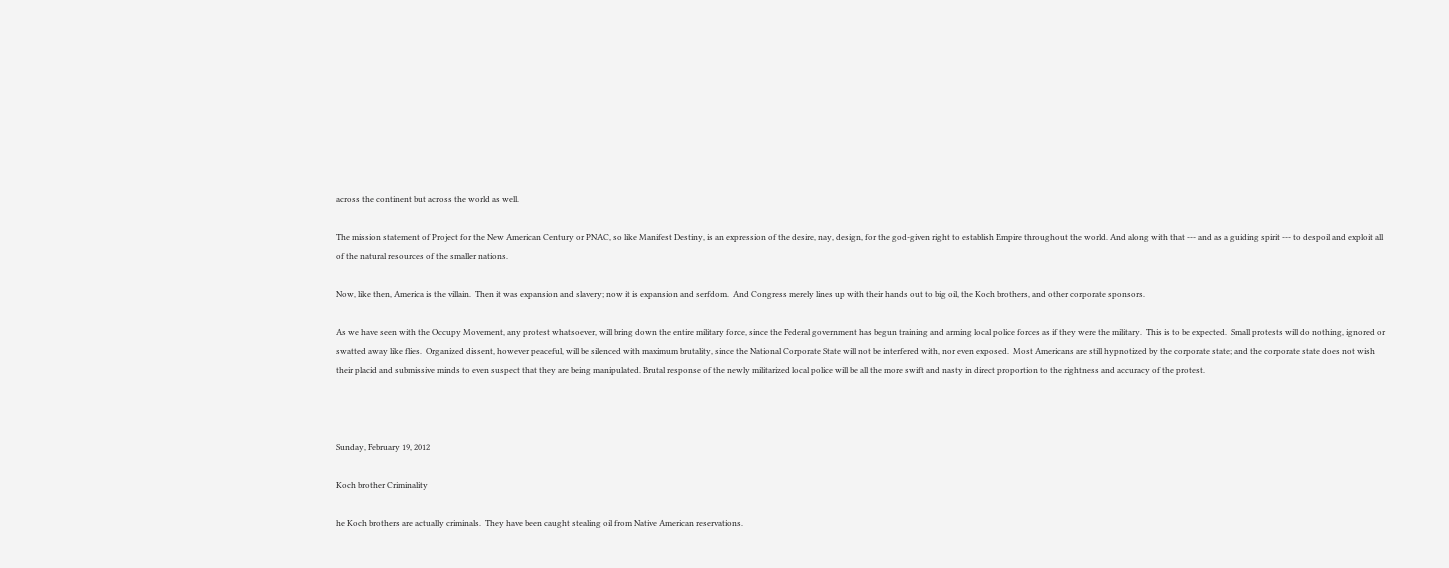across the continent but across the world as well.

The mission statement of Project for the New American Century or PNAC, so like Manifest Destiny, is an expression of the desire, nay, design, for the god-given right to establish Empire throughout the world. And along with that --- and as a guiding spirit --- to despoil and exploit all of the natural resources of the smaller nations.

Now, like then, America is the villain.  Then it was expansion and slavery; now it is expansion and serfdom.  And Congress merely lines up with their hands out to big oil, the Koch brothers, and other corporate sponsors.

As we have seen with the Occupy Movement, any protest whatsoever, will bring down the entire military force, since the Federal government has begun training and arming local police forces as if they were the military.  This is to be expected.  Small protests will do nothing, ignored or swatted away like flies.  Organized dissent, however peaceful, will be silenced with maximum brutality, since the National Corporate State will not be interfered with, nor even exposed.  Most Americans are still hypnotized by the corporate state; and the corporate state does not wish their placid and submissive minds to even suspect that they are being manipulated. Brutal response of the newly militarized local police will be all the more swift and nasty in direct proportion to the rightness and accuracy of the protest.



Sunday, February 19, 2012

Koch brother Criminality

he Koch brothers are actually criminals.  They have been caught stealing oil from Native American reservations.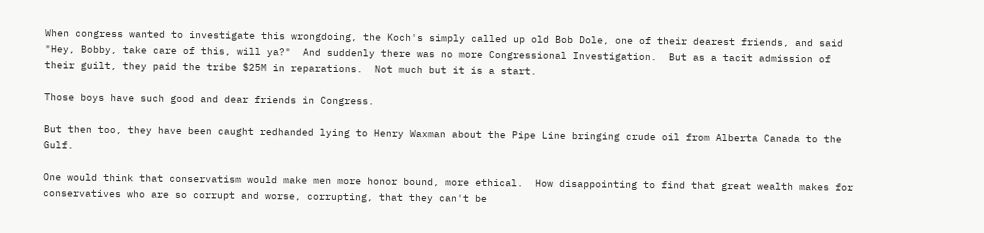When congress wanted to investigate this wrongdoing, the Koch's simply called up old Bob Dole, one of their dearest friends, and said "Hey, Bobby, take care of this, will ya?"  And suddenly there was no more Congressional Investigation.  But as a tacit admission of their guilt, they paid the tribe $25M in reparations.  Not much but it is a start.

Those boys have such good and dear friends in Congress.

But then too, they have been caught redhanded lying to Henry Waxman about the Pipe Line bringing crude oil from Alberta Canada to the Gulf.

One would think that conservatism would make men more honor bound, more ethical.  How disappointing to find that great wealth makes for conservatives who are so corrupt and worse, corrupting, that they can't be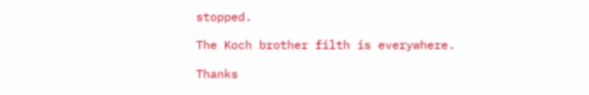stopped.

The Koch brother filth is everywhere.

Thanks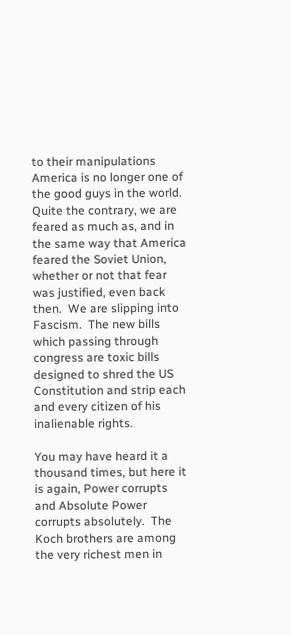to their manipulations America is no longer one of the good guys in the world.  Quite the contrary, we are feared as much as, and in the same way that America feared the Soviet Union, whether or not that fear was justified, even back then.  We are slipping into Fascism.  The new bills which passing through congress are toxic bills designed to shred the US Constitution and strip each and every citizen of his inalienable rights.

You may have heard it a thousand times, but here it is again, Power corrupts and Absolute Power corrupts absolutely.  The Koch brothers are among the very richest men in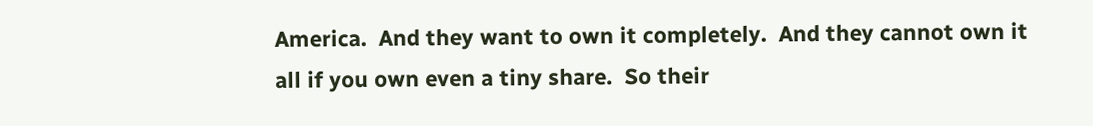America.  And they want to own it completely.  And they cannot own it all if you own even a tiny share.  So their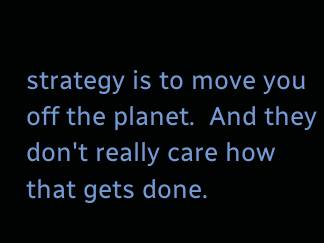strategy is to move you off the planet.  And they don't really care how that gets done.